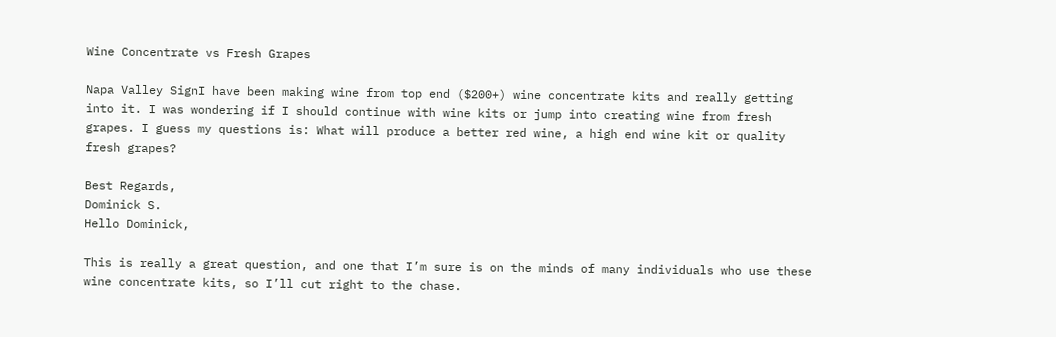Wine Concentrate vs Fresh Grapes

Napa Valley SignI have been making wine from top end ($200+) wine concentrate kits and really getting into it. I was wondering if I should continue with wine kits or jump into creating wine from fresh grapes. I guess my questions is: What will produce a better red wine, a high end wine kit or quality fresh grapes?

Best Regards,
Dominick S.
Hello Dominick,

This is really a great question, and one that I’m sure is on the minds of many individuals who use these wine concentrate kits, so I’ll cut right to the chase.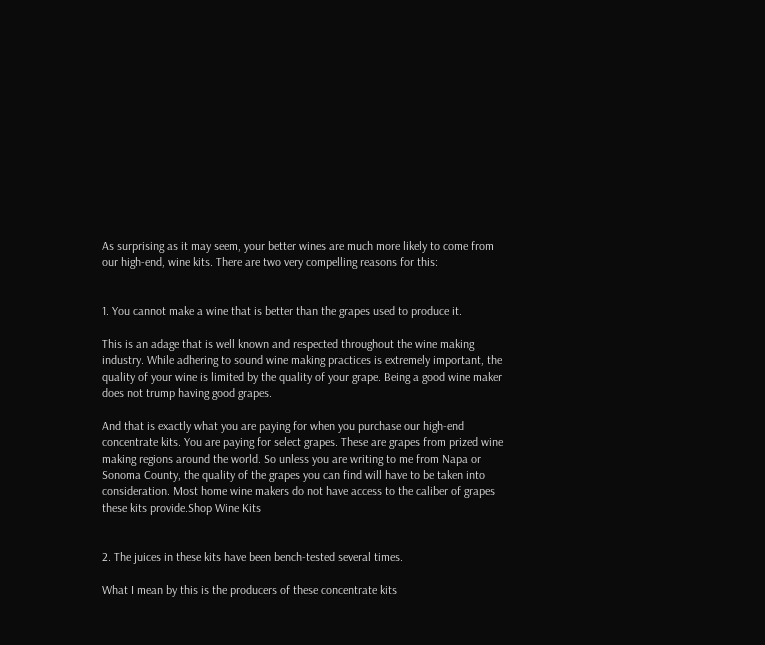As surprising as it may seem, your better wines are much more likely to come from our high-end, wine kits. There are two very compelling reasons for this:


1. You cannot make a wine that is better than the grapes used to produce it.

This is an adage that is well known and respected throughout the wine making industry. While adhering to sound wine making practices is extremely important, the quality of your wine is limited by the quality of your grape. Being a good wine maker does not trump having good grapes.

And that is exactly what you are paying for when you purchase our high-end concentrate kits. You are paying for select grapes. These are grapes from prized wine making regions around the world. So unless you are writing to me from Napa or Sonoma County, the quality of the grapes you can find will have to be taken into consideration. Most home wine makers do not have access to the caliber of grapes these kits provide.Shop Wine Kits


2. The juices in these kits have been bench-tested several times.

What I mean by this is the producers of these concentrate kits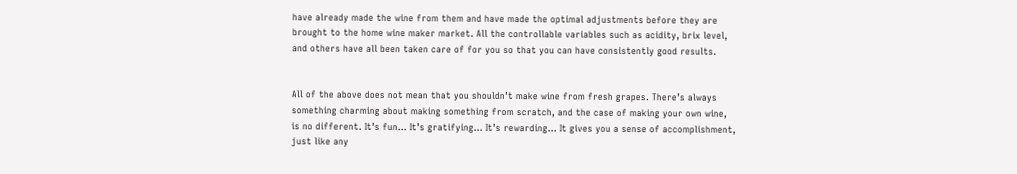have already made the wine from them and have made the optimal adjustments before they are brought to the home wine maker market. All the controllable variables such as acidity, brix level, and others have all been taken care of for you so that you can have consistently good results.


All of the above does not mean that you shouldn’t make wine from fresh grapes. There’s always something charming about making something from scratch, and the case of making your own wine, is no different. It’s fun… It’s gratifying… It’s rewarding… It gives you a sense of accomplishment, just like any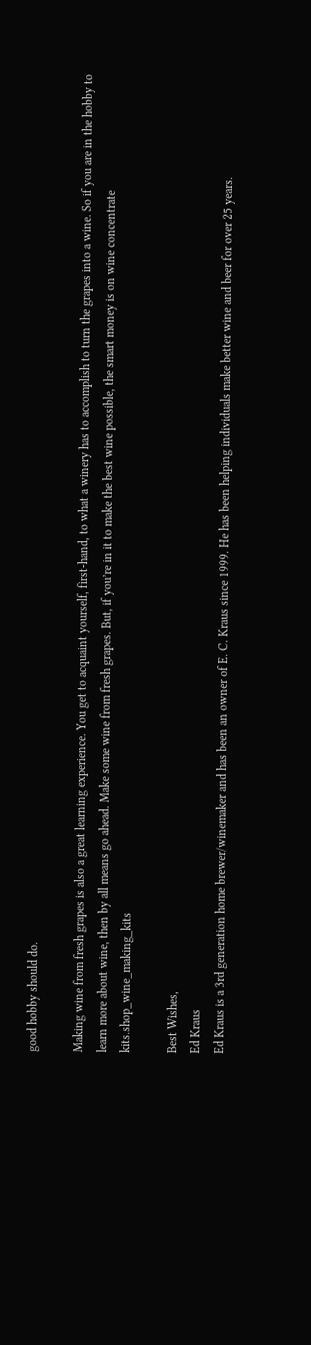good hobby should do.

Making wine from fresh grapes is also a great learning experience. You get to acquaint yourself, first-hand, to what a winery has to accomplish to turn the grapes into a wine. So if you are in the hobby to learn more about wine, then by all means go ahead. Make some wine from fresh grapes. But, if you’re in it to make the best wine possible, the smart money is on wine concentrate kits.shop_wine_making_kits

Best Wishes,
Ed Kraus
Ed Kraus is a 3rd generation home brewer/winemaker and has been an owner of E. C. Kraus since 1999. He has been helping individuals make better wine and beer for over 25 years.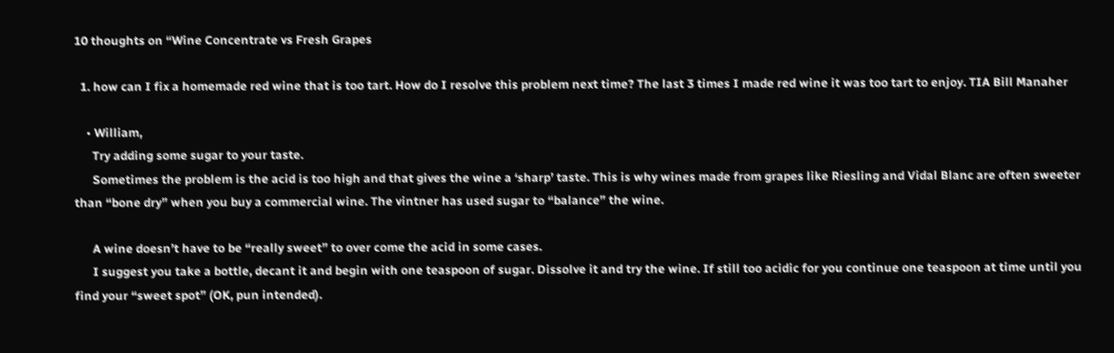10 thoughts on “Wine Concentrate vs Fresh Grapes

  1. how can I fix a homemade red wine that is too tart. How do I resolve this problem next time? The last 3 times I made red wine it was too tart to enjoy. TIA Bill Manaher

    • William,
      Try adding some sugar to your taste.
      Sometimes the problem is the acid is too high and that gives the wine a ‘sharp’ taste. This is why wines made from grapes like Riesling and Vidal Blanc are often sweeter than “bone dry” when you buy a commercial wine. The vintner has used sugar to “balance” the wine.

      A wine doesn’t have to be “really sweet” to over come the acid in some cases.
      I suggest you take a bottle, decant it and begin with one teaspoon of sugar. Dissolve it and try the wine. If still too acidic for you continue one teaspoon at time until you find your “sweet spot” (OK, pun intended).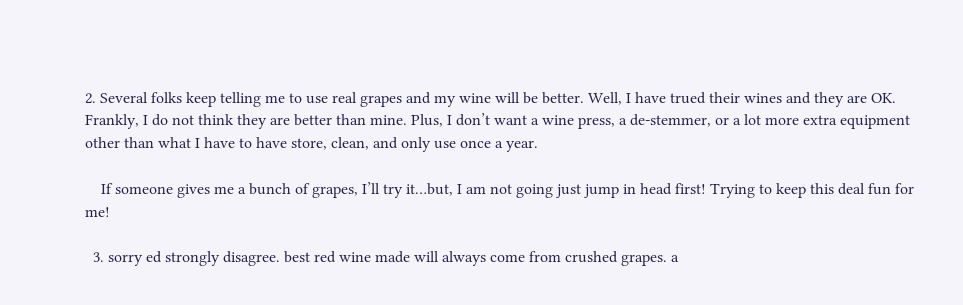2. Several folks keep telling me to use real grapes and my wine will be better. Well, I have trued their wines and they are OK. Frankly, I do not think they are better than mine. Plus, I don’t want a wine press, a de-stemmer, or a lot more extra equipment other than what I have to have store, clean, and only use once a year.

    If someone gives me a bunch of grapes, I’ll try it…but, I am not going just jump in head first! Trying to keep this deal fun for me!

  3. sorry ed strongly disagree. best red wine made will always come from crushed grapes. a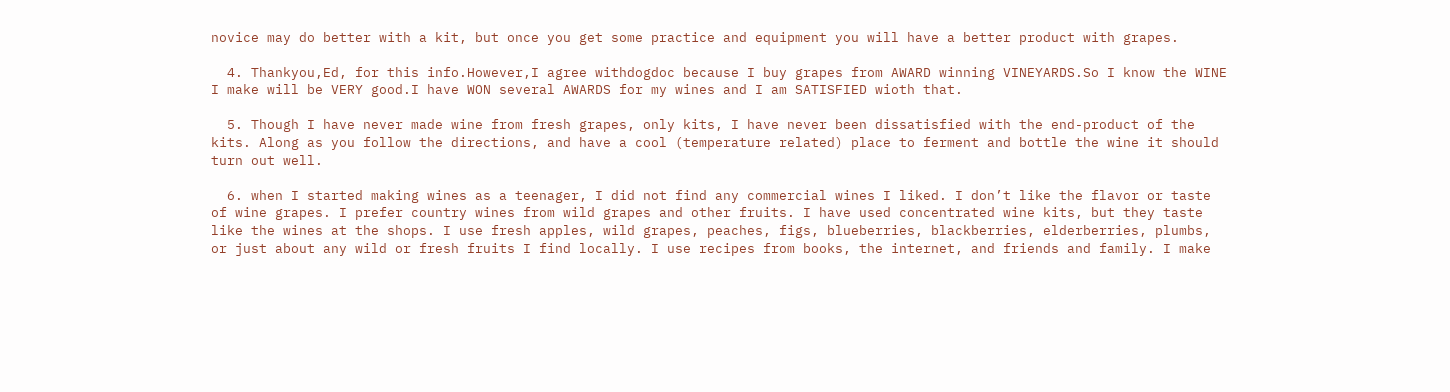novice may do better with a kit, but once you get some practice and equipment you will have a better product with grapes.

  4. Thankyou,Ed, for this info.However,I agree withdogdoc because I buy grapes from AWARD winning VINEYARDS.So I know the WINE I make will be VERY good.I have WON several AWARDS for my wines and I am SATISFIED wioth that.

  5. Though I have never made wine from fresh grapes, only kits, I have never been dissatisfied with the end-product of the kits. Along as you follow the directions, and have a cool (temperature related) place to ferment and bottle the wine it should turn out well.

  6. when I started making wines as a teenager, I did not find any commercial wines I liked. I don’t like the flavor or taste of wine grapes. I prefer country wines from wild grapes and other fruits. I have used concentrated wine kits, but they taste like the wines at the shops. I use fresh apples, wild grapes, peaches, figs, blueberries, blackberries, elderberries, plumbs, or just about any wild or fresh fruits I find locally. I use recipes from books, the internet, and friends and family. I make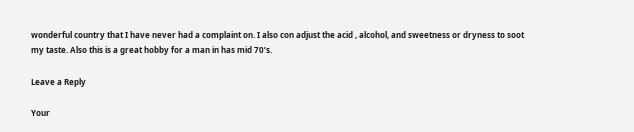wonderful country that I have never had a complaint on. I also con adjust the acid , alcohol, and sweetness or dryness to soot my taste. Also this is a great hobby for a man in has mid 70’s.

Leave a Reply

Your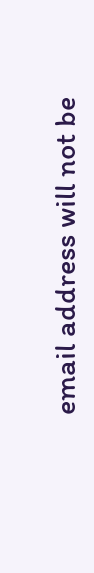email address will not be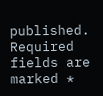published. Required fields are marked *